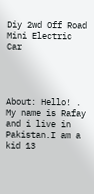Diy 2wd Off Road Mini Electric Car




About: Hello! . My name is Rafay and i live in Pakistan.I am a kid 13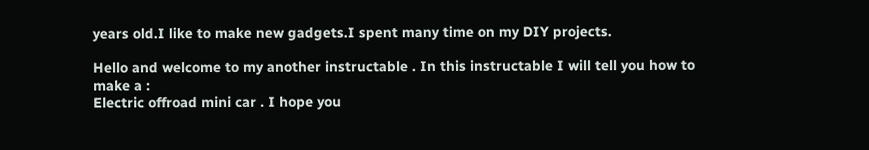years old.I like to make new gadgets.I spent many time on my DIY projects.

Hello and welcome to my another instructable . In this instructable I will tell you how to make a :
Electric offroad mini car . I hope you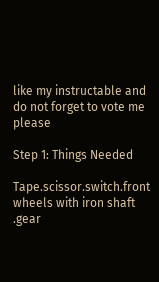like my instructable and do not forget to vote me please

Step 1: Things Needed

Tape.scissor.switch.front wheels with iron shaft .gear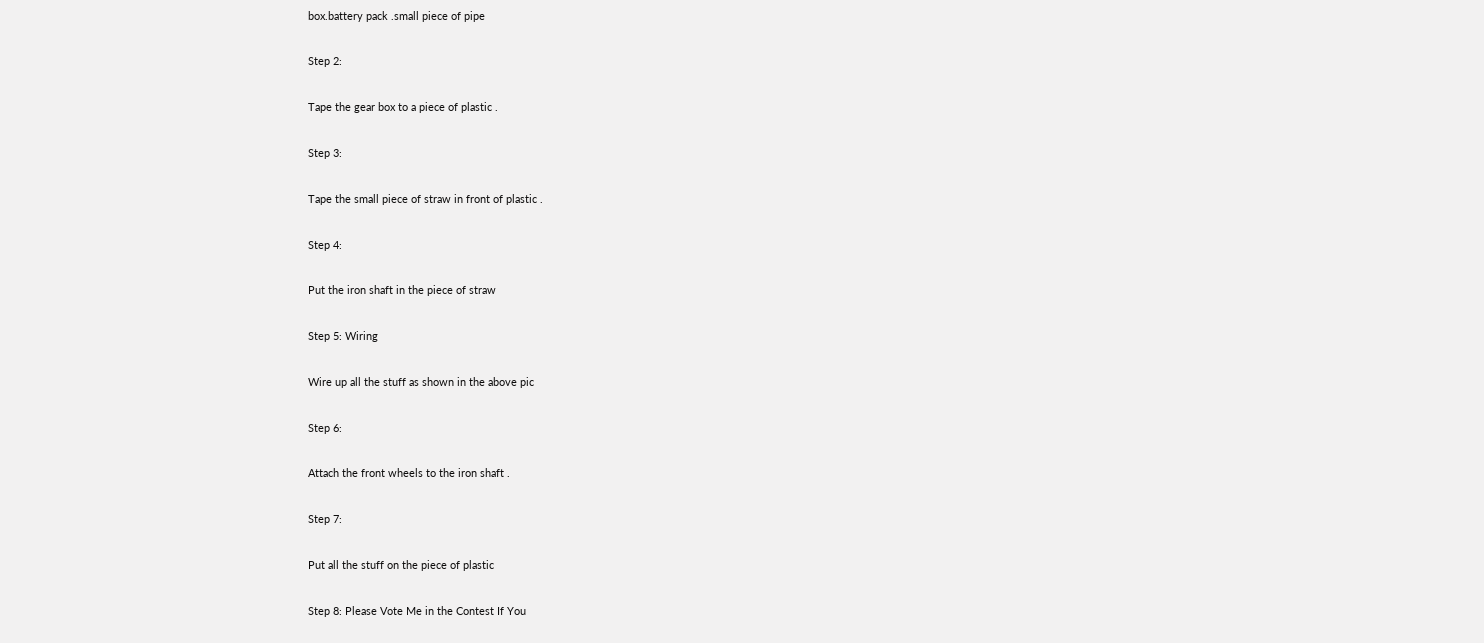box.battery pack .small piece of pipe

Step 2:

Tape the gear box to a piece of plastic .

Step 3:

Tape the small piece of straw in front of plastic .

Step 4:

Put the iron shaft in the piece of straw

Step 5: Wiring

Wire up all the stuff as shown in the above pic

Step 6:

Attach the front wheels to the iron shaft .

Step 7:

Put all the stuff on the piece of plastic

Step 8: Please Vote Me in the Contest If You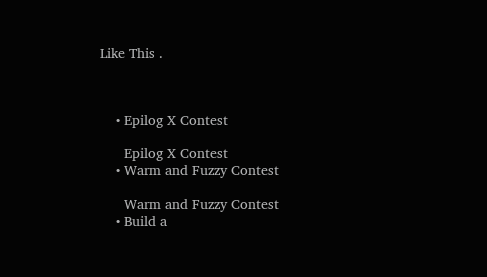Like This .



    • Epilog X Contest

      Epilog X Contest
    • Warm and Fuzzy Contest

      Warm and Fuzzy Contest
    • Build a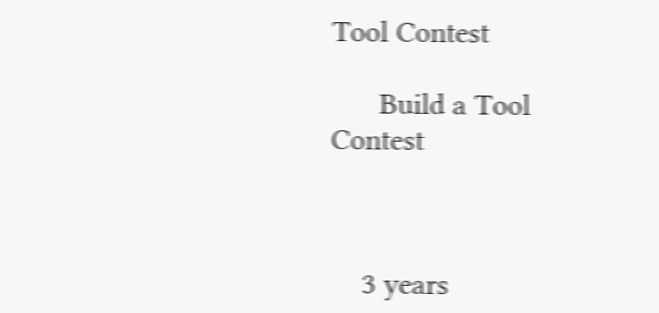Tool Contest

      Build a Tool Contest



    3 years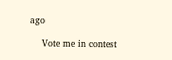ago

    Vote me in contest